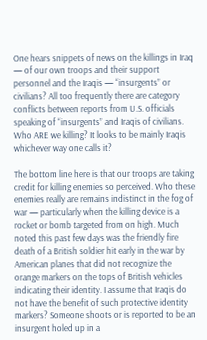One hears snippets of news on the killings in Iraq — of our own troops and their support personnel and the Iraqis — “insurgents” or civilians? All too frequently there are category conflicts between reports from U.S. officials speaking of “insurgents” and Iraqis of civilians. Who ARE we killing? It looks to be mainly Iraqis whichever way one calls it?

The bottom line here is that our troops are taking credit for killing enemies so perceived. Who these enemies really are remains indistinct in the fog of war — particularly when the killing device is a rocket or bomb targeted from on high. Much noted this past few days was the friendly fire death of a British soldier hit early in the war by American planes that did not recognize the orange markers on the tops of British vehicles indicating their identity. I assume that Iraqis do not have the benefit of such protective identity markers? Someone shoots or is reported to be an insurgent holed up in a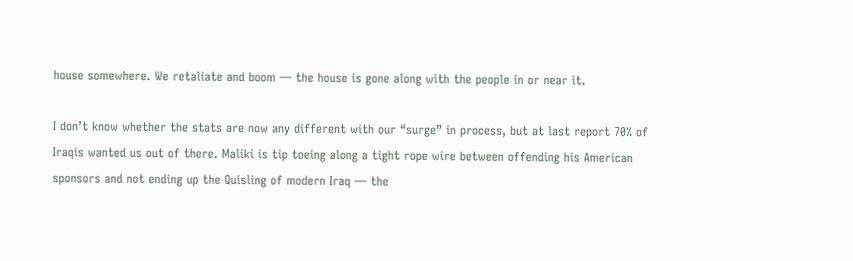house somewhere. We retaliate and boom — the house is gone along with the people in or near it.

I don’t know whether the stats are now any different with our “surge” in process, but at last report 70% of Iraqis wanted us out of there. Maliki is tip toeing along a tight rope wire between offending his American sponsors and not ending up the Quisling of modern Iraq — the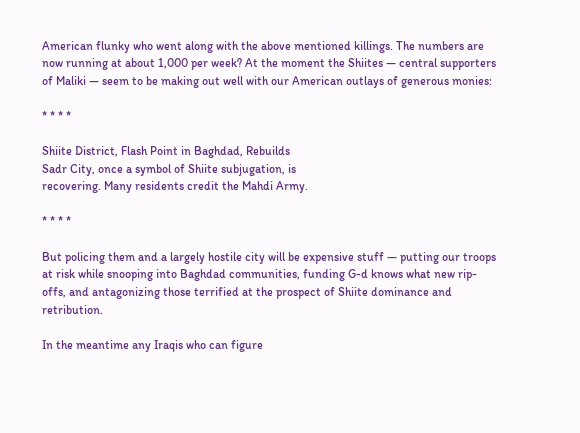American flunky who went along with the above mentioned killings. The numbers are now running at about 1,000 per week? At the moment the Shiites — central supporters of Maliki — seem to be making out well with our American outlays of generous monies:

* * * *

Shiite District, Flash Point in Baghdad, Rebuilds
Sadr City, once a symbol of Shiite subjugation, is
recovering. Many residents credit the Mahdi Army.

* * * *

But policing them and a largely hostile city will be expensive stuff — putting our troops at risk while snooping into Baghdad communities, funding G-d knows what new rip-offs, and antagonizing those terrified at the prospect of Shiite dominance and retribution.

In the meantime any Iraqis who can figure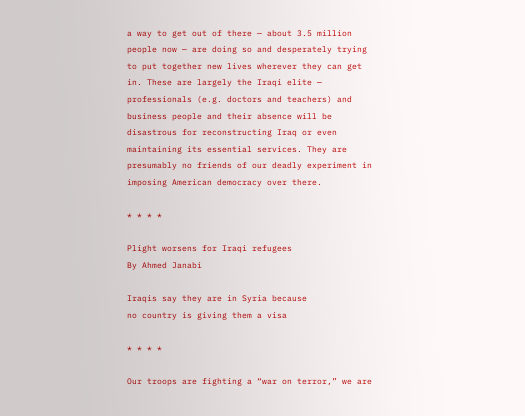a way to get out of there — about 3.5 million  people now — are doing so and desperately trying to put together new lives wherever they can get in. These are largely the Iraqi elite — professionals (e.g. doctors and teachers) and business people and their absence will be disastrous for reconstructing Iraq or even maintaining its essential services. They are presumably no friends of our deadly experiment in imposing American democracy over there.

* * * *

Plight worsens for Iraqi refugees
By Ahmed Janabi

Iraqis say they are in Syria because
no country is giving them a visa

* * * *

Our troops are fighting a “war on terror,” we are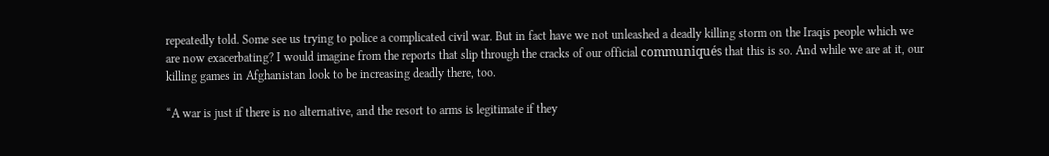repeatedly told. Some see us trying to police a complicated civil war. But in fact have we not unleashed a deadly killing storm on the Iraqis people which we are now exacerbating? I would imagine from the reports that slip through the cracks of our official communiqués that this is so. And while we are at it, our killing games in Afghanistan look to be increasing deadly there, too.

“A war is just if there is no alternative, and the resort to arms is legitimate if they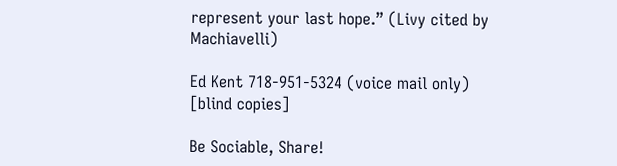represent your last hope.” (Livy cited by Machiavelli)

Ed Kent 718-951-5324 (voice mail only) [blind copies]

Be Sociable, Share!